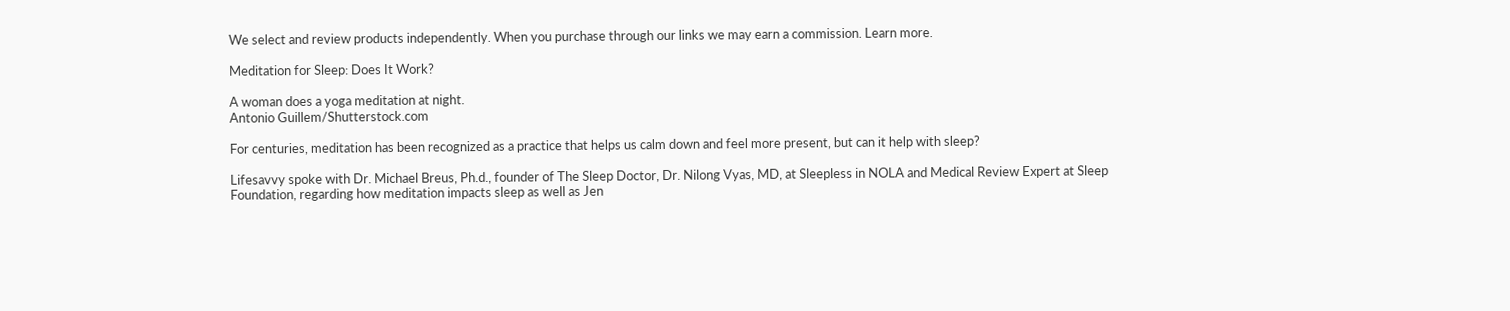We select and review products independently. When you purchase through our links we may earn a commission. Learn more.

Meditation for Sleep: Does It Work?

A woman does a yoga meditation at night.
Antonio Guillem/Shutterstock.com

For centuries, meditation has been recognized as a practice that helps us calm down and feel more present, but can it help with sleep?

Lifesavvy spoke with Dr. Michael Breus, Ph.d., founder of The Sleep Doctor, Dr. Nilong Vyas, MD, at Sleepless in NOLA and Medical Review Expert at Sleep Foundation, regarding how meditation impacts sleep as well as Jen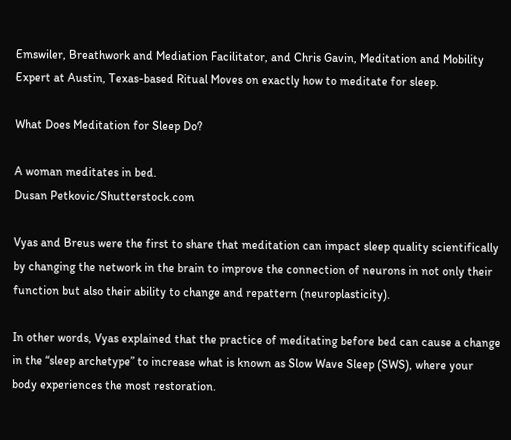Emswiler, Breathwork and Mediation Facilitator, and Chris Gavin, Meditation and Mobility Expert at Austin, Texas-based Ritual Moves on exactly how to meditate for sleep.

What Does Meditation for Sleep Do?

A woman meditates in bed.
Dusan Petkovic/Shutterstock.com

Vyas and Breus were the first to share that meditation can impact sleep quality scientifically by changing the network in the brain to improve the connection of neurons in not only their function but also their ability to change and repattern (neuroplasticity).

In other words, Vyas explained that the practice of meditating before bed can cause a change in the “sleep archetype” to increase what is known as Slow Wave Sleep (SWS), where your body experiences the most restoration.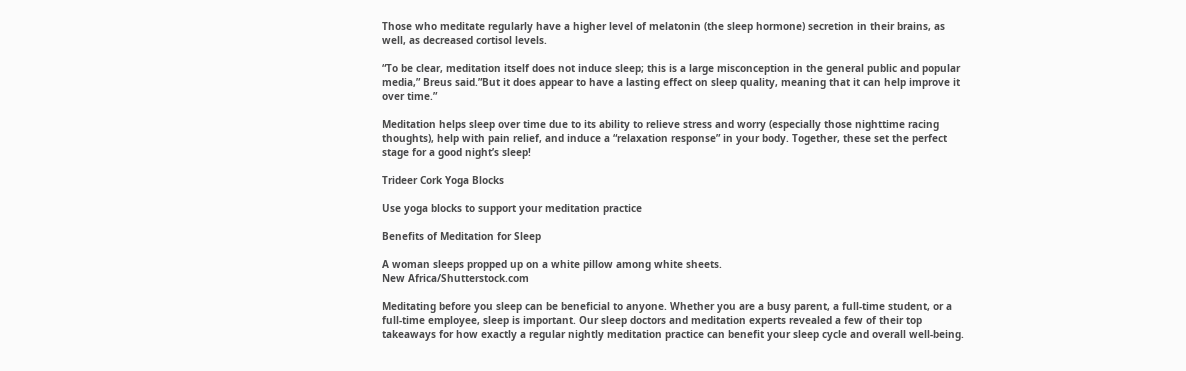Those who meditate regularly have a higher level of melatonin (the sleep hormone) secretion in their brains, as well, as decreased cortisol levels.

“To be clear, meditation itself does not induce sleep; this is a large misconception in the general public and popular media,” Breus said.”But it does appear to have a lasting effect on sleep quality, meaning that it can help improve it over time.”

Meditation helps sleep over time due to its ability to relieve stress and worry (especially those nighttime racing thoughts), help with pain relief, and induce a “relaxation response” in your body. Together, these set the perfect stage for a good night’s sleep!

Trideer Cork Yoga Blocks

Use yoga blocks to support your meditation practice

Benefits of Meditation for Sleep

A woman sleeps propped up on a white pillow among white sheets.
New Africa/Shutterstock.com

Meditating before you sleep can be beneficial to anyone. Whether you are a busy parent, a full-time student, or a full-time employee, sleep is important. Our sleep doctors and meditation experts revealed a few of their top takeaways for how exactly a regular nightly meditation practice can benefit your sleep cycle and overall well-being.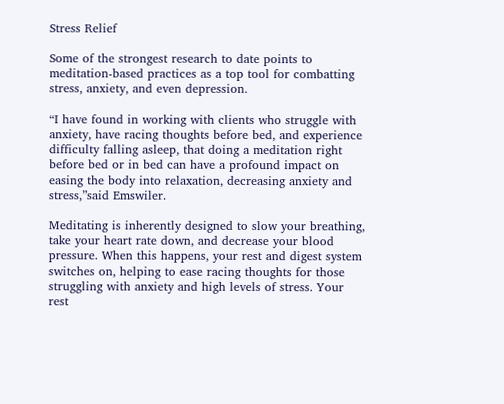Stress Relief

Some of the strongest research to date points to meditation-based practices as a top tool for combatting stress, anxiety, and even depression.

“I have found in working with clients who struggle with anxiety, have racing thoughts before bed, and experience difficulty falling asleep, that doing a meditation right before bed or in bed can have a profound impact on easing the body into relaxation, decreasing anxiety and stress,”said Emswiler.

Meditating is inherently designed to slow your breathing, take your heart rate down, and decrease your blood pressure. When this happens, your rest and digest system switches on, helping to ease racing thoughts for those struggling with anxiety and high levels of stress. Your rest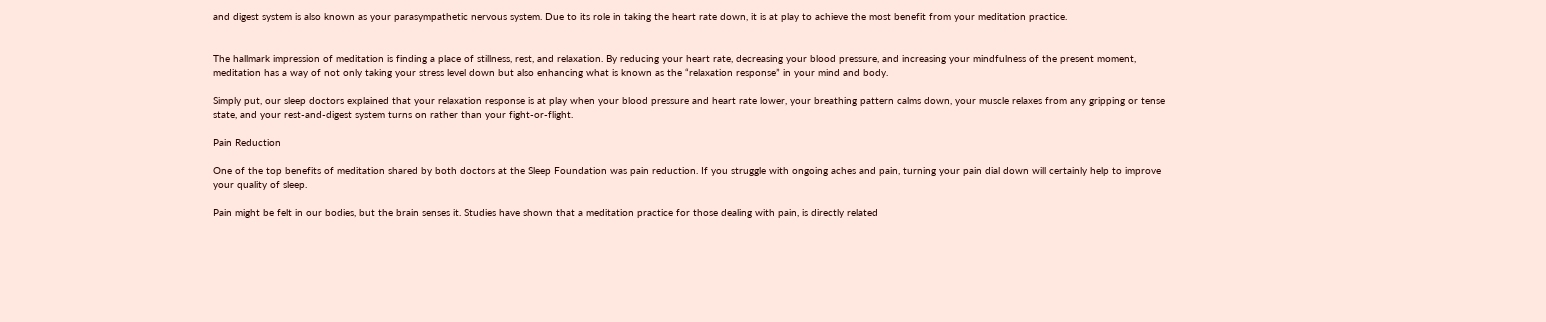and digest system is also known as your parasympathetic nervous system. Due to its role in taking the heart rate down, it is at play to achieve the most benefit from your meditation practice.


The hallmark impression of meditation is finding a place of stillness, rest, and relaxation. By reducing your heart rate, decreasing your blood pressure, and increasing your mindfulness of the present moment, meditation has a way of not only taking your stress level down but also enhancing what is known as the “relaxation response” in your mind and body.

Simply put, our sleep doctors explained that your relaxation response is at play when your blood pressure and heart rate lower, your breathing pattern calms down, your muscle relaxes from any gripping or tense state, and your rest-and-digest system turns on rather than your fight-or-flight.

Pain Reduction

One of the top benefits of meditation shared by both doctors at the Sleep Foundation was pain reduction. If you struggle with ongoing aches and pain, turning your pain dial down will certainly help to improve your quality of sleep.

Pain might be felt in our bodies, but the brain senses it. Studies have shown that a meditation practice for those dealing with pain, is directly related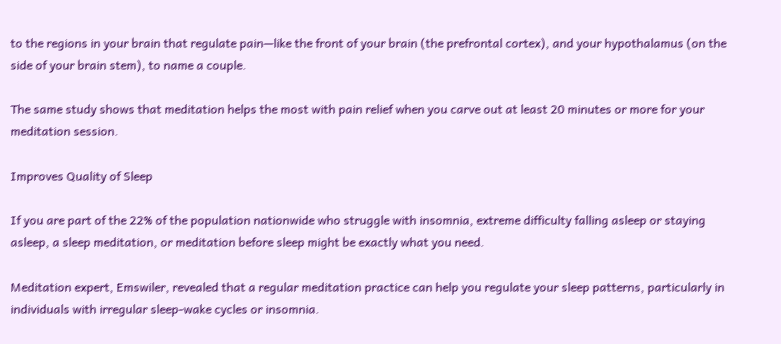to the regions in your brain that regulate pain—like the front of your brain (the prefrontal cortex), and your hypothalamus (on the side of your brain stem), to name a couple.

The same study shows that meditation helps the most with pain relief when you carve out at least 20 minutes or more for your meditation session.

Improves Quality of Sleep

If you are part of the 22% of the population nationwide who struggle with insomnia, extreme difficulty falling asleep or staying asleep, a sleep meditation, or meditation before sleep might be exactly what you need.

Meditation expert, Emswiler, revealed that a regular meditation practice can help you regulate your sleep patterns, particularly in individuals with irregular sleep-wake cycles or insomnia.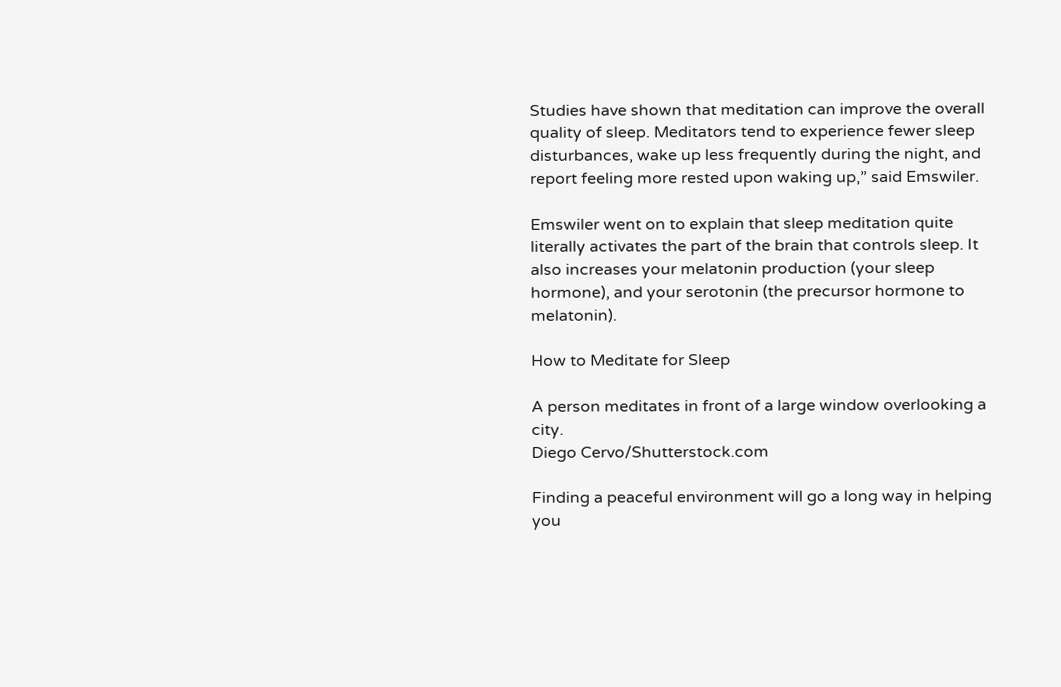Studies have shown that meditation can improve the overall quality of sleep. Meditators tend to experience fewer sleep disturbances, wake up less frequently during the night, and report feeling more rested upon waking up,” said Emswiler.

Emswiler went on to explain that sleep meditation quite literally activates the part of the brain that controls sleep. It also increases your melatonin production (your sleep hormone), and your serotonin (the precursor hormone to melatonin).

How to Meditate for Sleep

A person meditates in front of a large window overlooking a city.
Diego Cervo/Shutterstock.com

Finding a peaceful environment will go a long way in helping you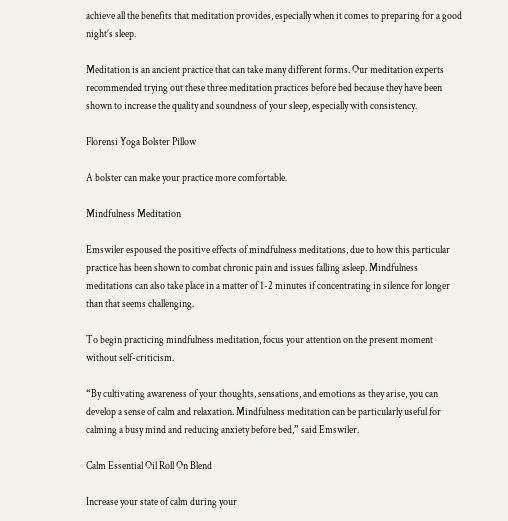achieve all the benefits that meditation provides, especially when it comes to preparing for a good night’s sleep.

Meditation is an ancient practice that can take many different forms. Our meditation experts recommended trying out these three meditation practices before bed because they have been shown to increase the quality and soundness of your sleep, especially with consistency.

Florensi Yoga Bolster Pillow

A bolster can make your practice more comfortable.

Mindfulness Meditation

Emswiler espoused the positive effects of mindfulness meditations, due to how this particular practice has been shown to combat chronic pain and issues falling asleep. Mindfulness meditations can also take place in a matter of 1-2 minutes if concentrating in silence for longer than that seems challenging.

To begin practicing mindfulness meditation, focus your attention on the present moment without self-criticism.

“By cultivating awareness of your thoughts, sensations, and emotions as they arise, you can develop a sense of calm and relaxation. Mindfulness meditation can be particularly useful for calming a busy mind and reducing anxiety before bed,” said Emswiler.

Calm Essential Oil Roll On Blend

Increase your state of calm during your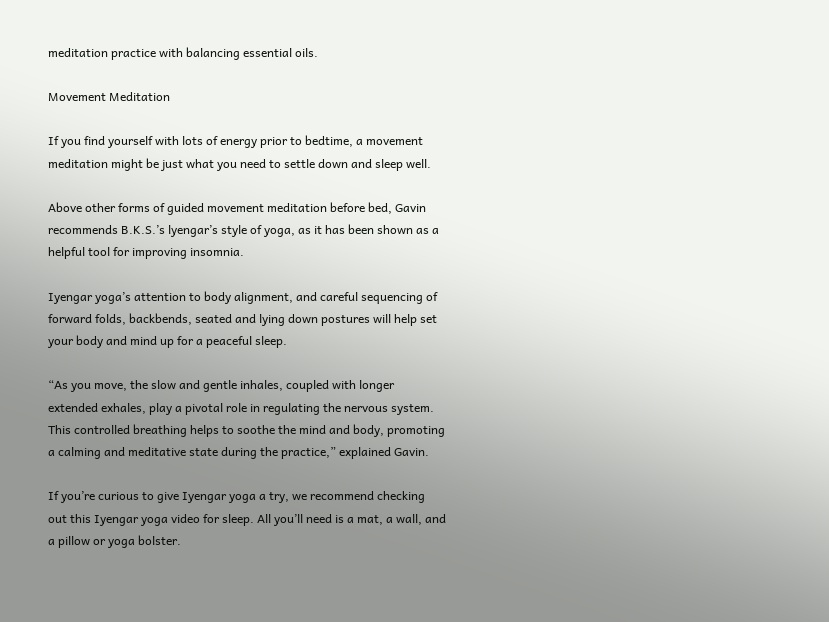meditation practice with balancing essential oils.

Movement Meditation

If you find yourself with lots of energy prior to bedtime, a movement meditation might be just what you need to settle down and sleep well.

Above other forms of guided movement meditation before bed, Gavin recommends B.K.S.’s lyengar’s style of yoga, as it has been shown as a helpful tool for improving insomnia.

Iyengar yoga’s attention to body alignment, and careful sequencing of forward folds, backbends, seated and lying down postures will help set your body and mind up for a peaceful sleep.

“As you move, the slow and gentle inhales, coupled with longer extended exhales, play a pivotal role in regulating the nervous system. This controlled breathing helps to soothe the mind and body, promoting a calming and meditative state during the practice,” explained Gavin.

If you’re curious to give Iyengar yoga a try, we recommend checking out this Iyengar yoga video for sleep. All you’ll need is a mat, a wall, and a pillow or yoga bolster.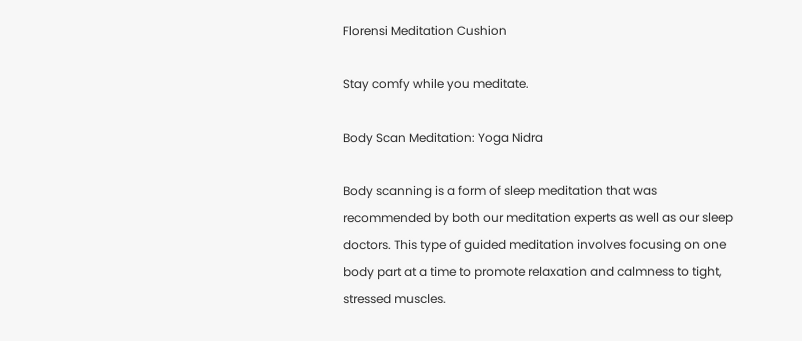Florensi Meditation Cushion

Stay comfy while you meditate.

Body Scan Meditation: Yoga Nidra

Body scanning is a form of sleep meditation that was recommended by both our meditation experts as well as our sleep doctors. This type of guided meditation involves focusing on one body part at a time to promote relaxation and calmness to tight, stressed muscles.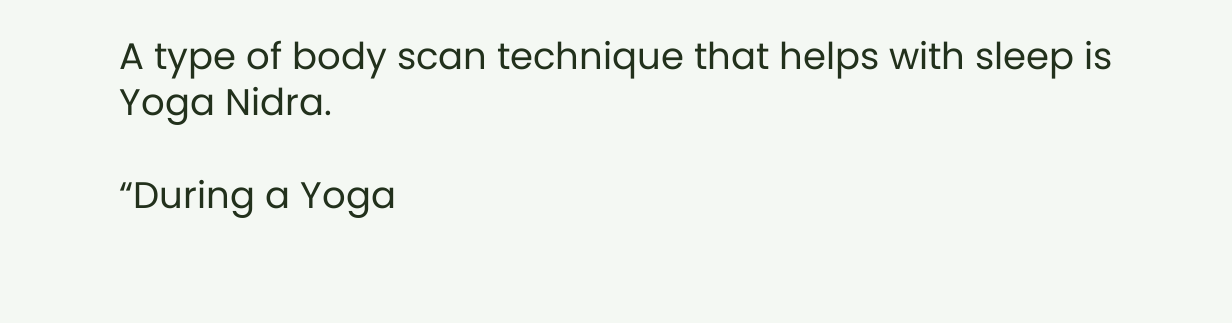A type of body scan technique that helps with sleep is Yoga Nidra.

“During a Yoga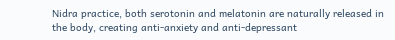Nidra practice, both serotonin and melatonin are naturally released in the body, creating anti-anxiety and anti-depressant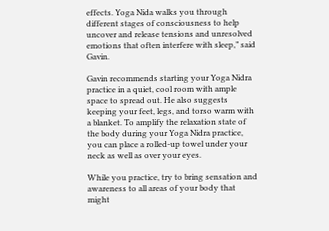effects. Yoga Nida walks you through different stages of consciousness to help uncover and release tensions and unresolved emotions that often interfere with sleep,” said Gavin.

Gavin recommends starting your Yoga Nidra practice in a quiet, cool room with ample space to spread out. He also suggests keeping your feet, legs, and torso warm with a blanket. To amplify the relaxation state of the body during your Yoga Nidra practice, you can place a rolled-up towel under your neck as well as over your eyes.

While you practice, try to bring sensation and awareness to all areas of your body that might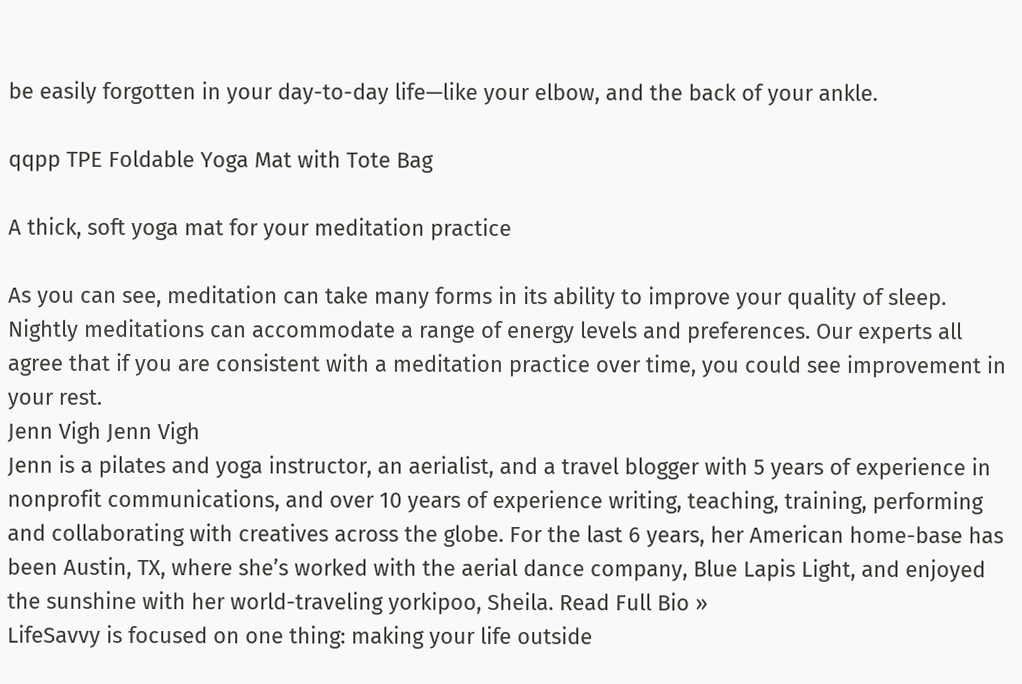be easily forgotten in your day-to-day life—like your elbow, and the back of your ankle.

qqpp TPE Foldable Yoga Mat with Tote Bag

A thick, soft yoga mat for your meditation practice

As you can see, meditation can take many forms in its ability to improve your quality of sleep. Nightly meditations can accommodate a range of energy levels and preferences. Our experts all agree that if you are consistent with a meditation practice over time, you could see improvement in your rest.
Jenn Vigh Jenn Vigh
Jenn is a pilates and yoga instructor, an aerialist, and a travel blogger with 5 years of experience in nonprofit communications, and over 10 years of experience writing, teaching, training, performing and collaborating with creatives across the globe. For the last 6 years, her American home-base has been Austin, TX, where she’s worked with the aerial dance company, Blue Lapis Light, and enjoyed the sunshine with her world-traveling yorkipoo, Sheila. Read Full Bio »
LifeSavvy is focused on one thing: making your life outside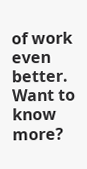of work even better. Want to know more?